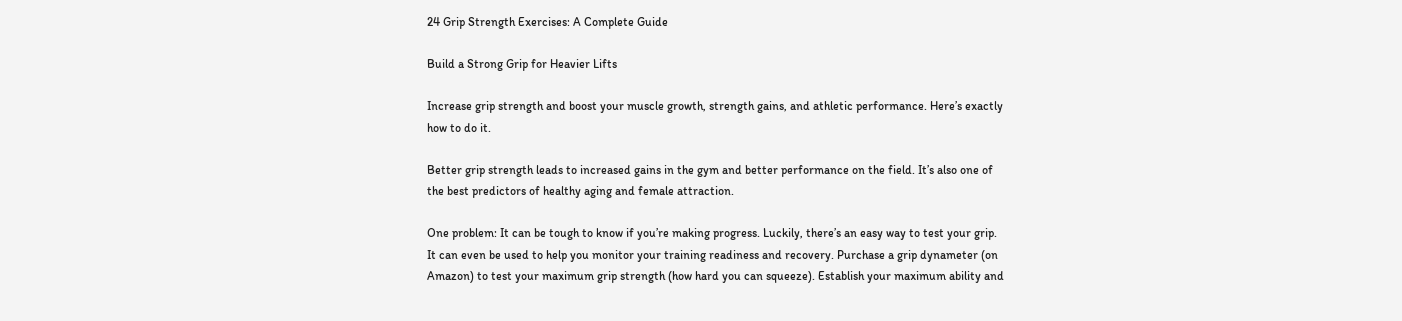24 Grip Strength Exercises: A Complete Guide

Build a Strong Grip for Heavier Lifts

Increase grip strength and boost your muscle growth, strength gains, and athletic performance. Here’s exactly how to do it.

Better grip strength leads to increased gains in the gym and better performance on the field. It’s also one of the best predictors of healthy aging and female attraction.

One problem: It can be tough to know if you’re making progress. Luckily, there’s an easy way to test your grip. It can even be used to help you monitor your training readiness and recovery. Purchase a grip dynameter (on Amazon) to test your maximum grip strength (how hard you can squeeze). Establish your maximum ability and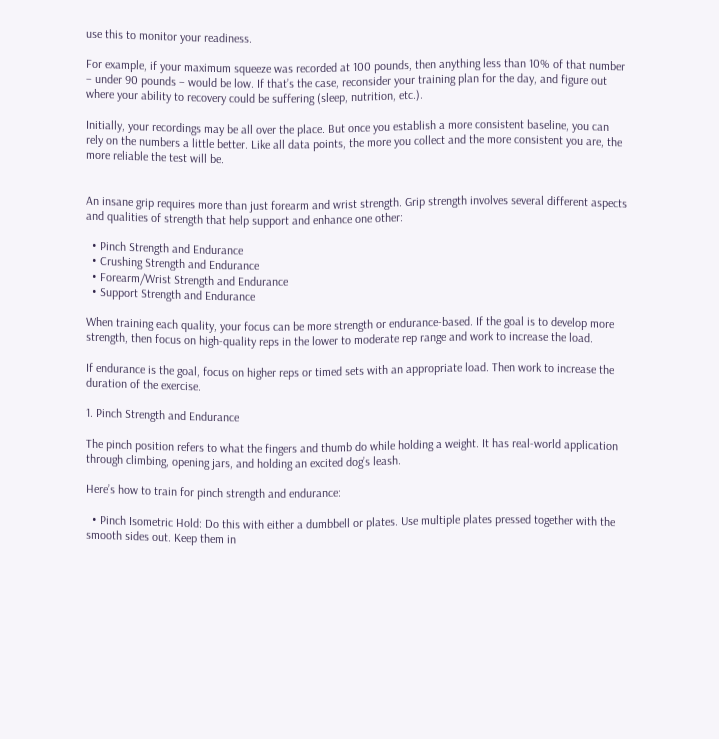use this to monitor your readiness.

For example, if your maximum squeeze was recorded at 100 pounds, then anything less than 10% of that number – under 90 pounds – would be low. If that’s the case, reconsider your training plan for the day, and figure out where your ability to recovery could be suffering (sleep, nutrition, etc.).

Initially, your recordings may be all over the place. But once you establish a more consistent baseline, you can rely on the numbers a little better. Like all data points, the more you collect and the more consistent you are, the more reliable the test will be.


An insane grip requires more than just forearm and wrist strength. Grip strength involves several different aspects and qualities of strength that help support and enhance one other:

  • Pinch Strength and Endurance
  • Crushing Strength and Endurance
  • Forearm/Wrist Strength and Endurance
  • Support Strength and Endurance

When training each quality, your focus can be more strength or endurance-based. If the goal is to develop more strength, then focus on high-quality reps in the lower to moderate rep range and work to increase the load.

If endurance is the goal, focus on higher reps or timed sets with an appropriate load. Then work to increase the duration of the exercise.

1. Pinch Strength and Endurance

The pinch position refers to what the fingers and thumb do while holding a weight. It has real-world application through climbing, opening jars, and holding an excited dog’s leash.

Here’s how to train for pinch strength and endurance:

  • Pinch Isometric Hold: Do this with either a dumbbell or plates. Use multiple plates pressed together with the smooth sides out. Keep them in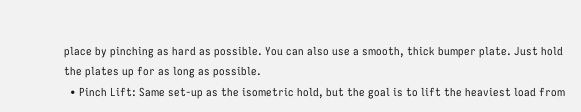place by pinching as hard as possible. You can also use a smooth, thick bumper plate. Just hold the plates up for as long as possible.
  • Pinch Lift: Same set-up as the isometric hold, but the goal is to lift the heaviest load from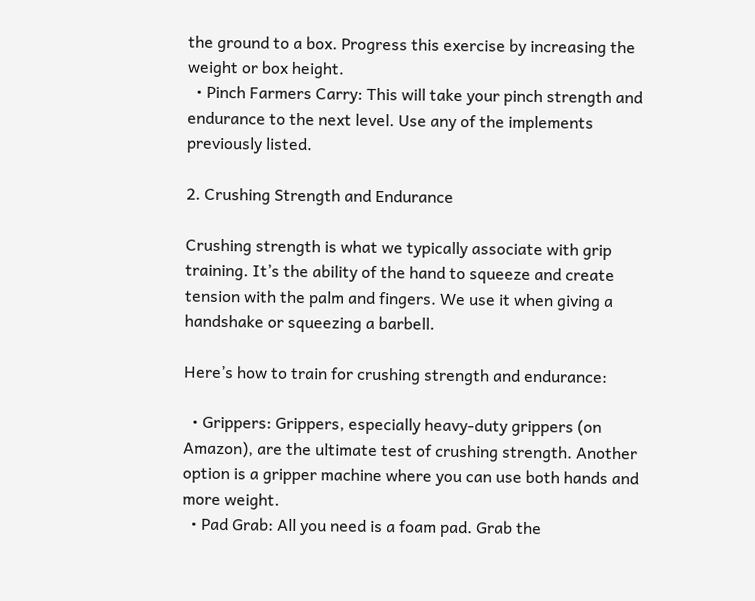the ground to a box. Progress this exercise by increasing the weight or box height.
  • Pinch Farmers Carry: This will take your pinch strength and endurance to the next level. Use any of the implements previously listed.

2. Crushing Strength and Endurance

Crushing strength is what we typically associate with grip training. It’s the ability of the hand to squeeze and create tension with the palm and fingers. We use it when giving a handshake or squeezing a barbell.

Here’s how to train for crushing strength and endurance:

  • Grippers: Grippers, especially heavy-duty grippers (on Amazon), are the ultimate test of crushing strength. Another option is a gripper machine where you can use both hands and more weight.
  • Pad Grab: All you need is a foam pad. Grab the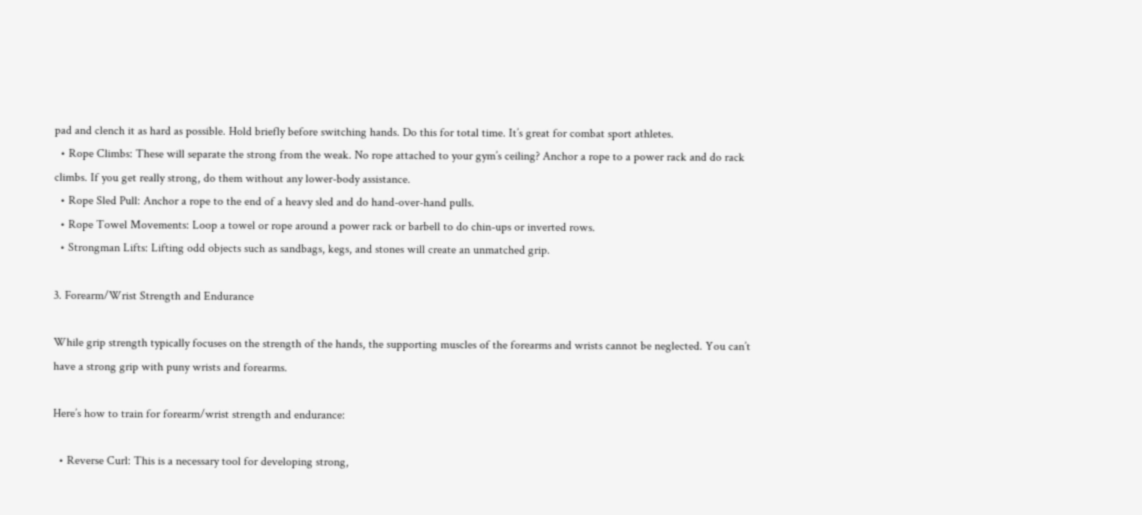pad and clench it as hard as possible. Hold briefly before switching hands. Do this for total time. It’s great for combat sport athletes.
  • Rope Climbs: These will separate the strong from the weak. No rope attached to your gym’s ceiling? Anchor a rope to a power rack and do rack climbs. If you get really strong, do them without any lower-body assistance.
  • Rope Sled Pull: Anchor a rope to the end of a heavy sled and do hand-over-hand pulls.
  • Rope Towel Movements: Loop a towel or rope around a power rack or barbell to do chin-ups or inverted rows.
  • Strongman Lifts: Lifting odd objects such as sandbags, kegs, and stones will create an unmatched grip.

3. Forearm/Wrist Strength and Endurance

While grip strength typically focuses on the strength of the hands, the supporting muscles of the forearms and wrists cannot be neglected. You can’t have a strong grip with puny wrists and forearms.

Here’s how to train for forearm/wrist strength and endurance:

  • Reverse Curl: This is a necessary tool for developing strong,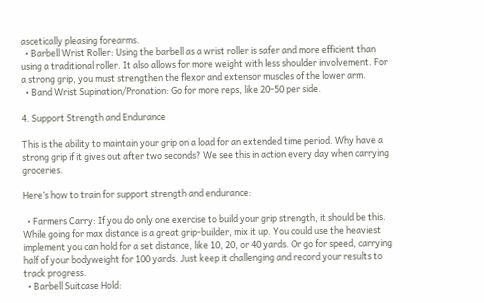ascetically pleasing forearms.
  • Barbell Wrist Roller: Using the barbell as a wrist roller is safer and more efficient than using a traditional roller. It also allows for more weight with less shoulder involvement. For a strong grip, you must strengthen the flexor and extensor muscles of the lower arm.
  • Band Wrist Supination/Pronation: Go for more reps, like 20-50 per side.

4. Support Strength and Endurance

This is the ability to maintain your grip on a load for an extended time period. Why have a strong grip if it gives out after two seconds? We see this in action every day when carrying groceries.

Here’s how to train for support strength and endurance:

  • Farmers Carry: If you do only one exercise to build your grip strength, it should be this. While going for max distance is a great grip-builder, mix it up. You could use the heaviest implement you can hold for a set distance, like 10, 20, or 40 yards. Or go for speed, carrying half of your bodyweight for 100 yards. Just keep it challenging and record your results to track progress.
  • Barbell Suitcase Hold: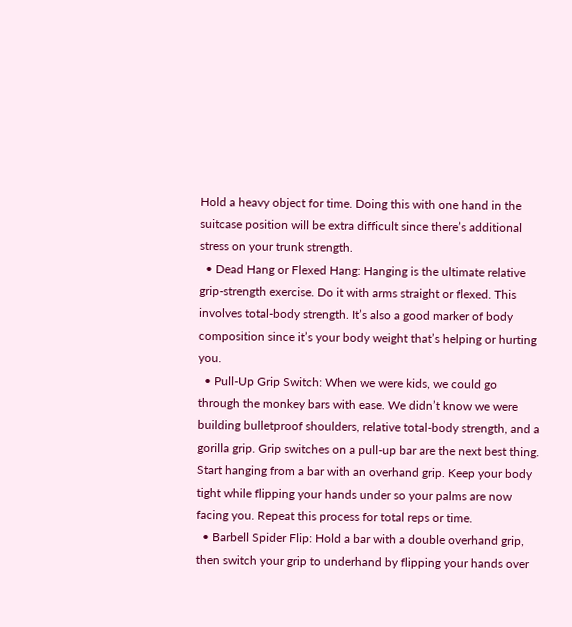Hold a heavy object for time. Doing this with one hand in the suitcase position will be extra difficult since there’s additional stress on your trunk strength.
  • Dead Hang or Flexed Hang: Hanging is the ultimate relative grip-strength exercise. Do it with arms straight or flexed. This involves total-body strength. It’s also a good marker of body composition since it’s your body weight that’s helping or hurting you.
  • Pull-Up Grip Switch: When we were kids, we could go through the monkey bars with ease. We didn’t know we were building bulletproof shoulders, relative total-body strength, and a gorilla grip. Grip switches on a pull-up bar are the next best thing. Start hanging from a bar with an overhand grip. Keep your body tight while flipping your hands under so your palms are now facing you. Repeat this process for total reps or time.
  • Barbell Spider Flip: Hold a bar with a double overhand grip, then switch your grip to underhand by flipping your hands over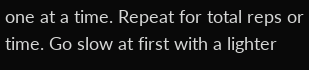one at a time. Repeat for total reps or time. Go slow at first with a lighter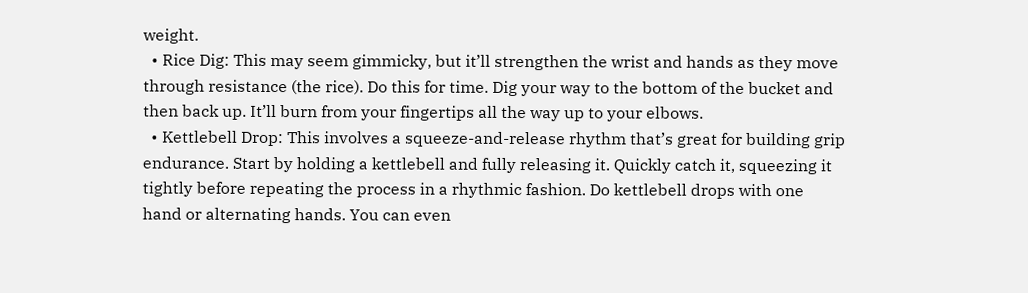weight.
  • Rice Dig: This may seem gimmicky, but it’ll strengthen the wrist and hands as they move through resistance (the rice). Do this for time. Dig your way to the bottom of the bucket and then back up. It’ll burn from your fingertips all the way up to your elbows.
  • Kettlebell Drop: This involves a squeeze-and-release rhythm that’s great for building grip endurance. Start by holding a kettlebell and fully releasing it. Quickly catch it, squeezing it tightly before repeating the process in a rhythmic fashion. Do kettlebell drops with one hand or alternating hands. You can even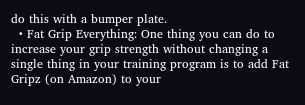do this with a bumper plate.
  • Fat Grip Everything: One thing you can do to increase your grip strength without changing a single thing in your training program is to add Fat Gripz (on Amazon) to your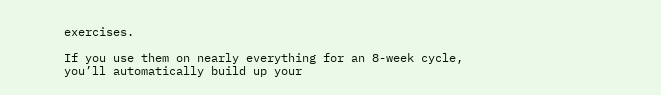exercises.

If you use them on nearly everything for an 8-week cycle, you’ll automatically build up your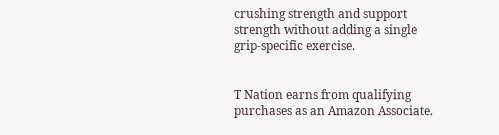crushing strength and support strength without adding a single grip-specific exercise.


T Nation earns from qualifying purchases as an Amazon Associate.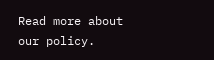Read more about our policy.